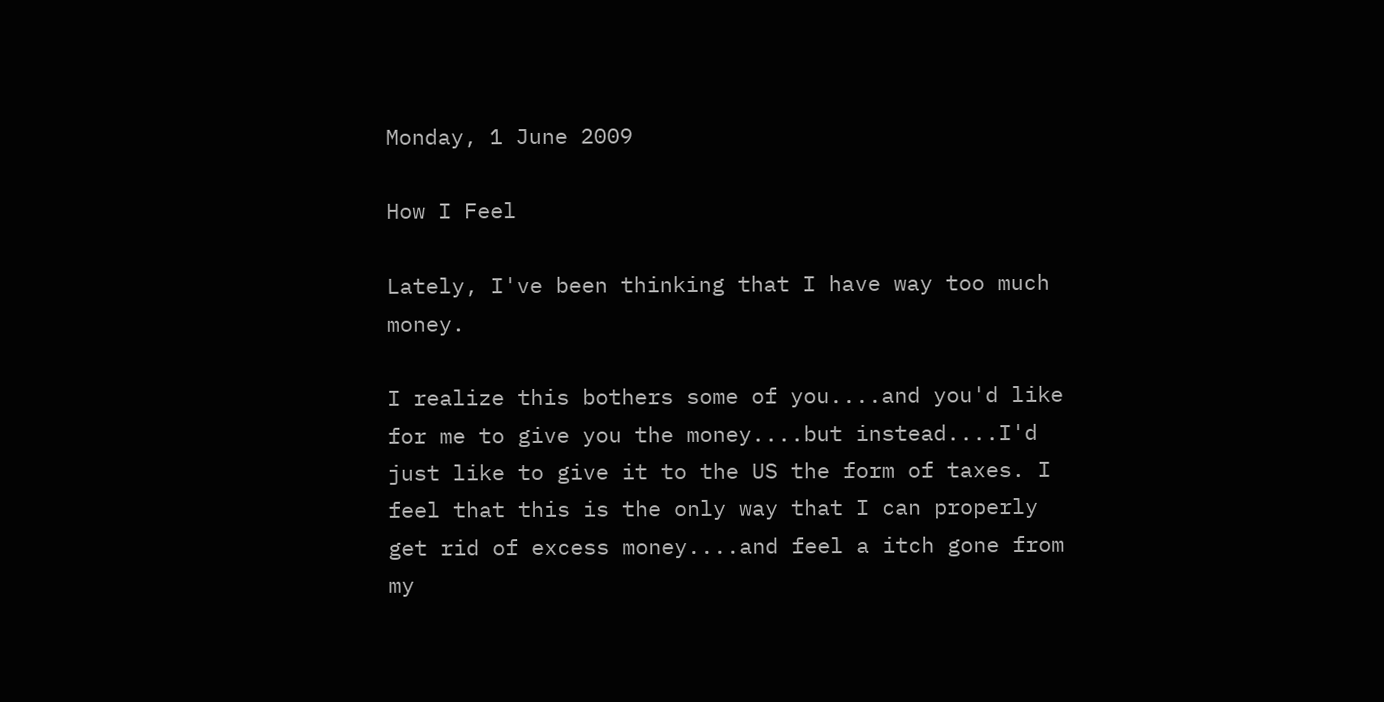Monday, 1 June 2009

How I Feel

Lately, I've been thinking that I have way too much money.

I realize this bothers some of you....and you'd like for me to give you the money....but instead....I'd just like to give it to the US the form of taxes. I feel that this is the only way that I can properly get rid of excess money....and feel a itch gone from my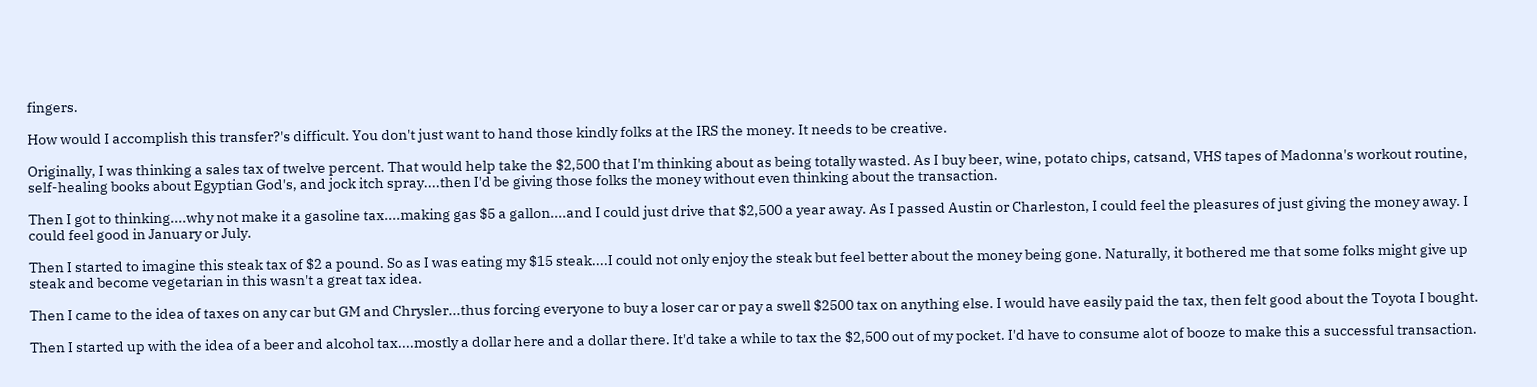fingers.

How would I accomplish this transfer?'s difficult. You don't just want to hand those kindly folks at the IRS the money. It needs to be creative.

Originally, I was thinking a sales tax of twelve percent. That would help take the $2,500 that I'm thinking about as being totally wasted. As I buy beer, wine, potato chips, catsand, VHS tapes of Madonna's workout routine, self-healing books about Egyptian God's, and jock itch spray....then I'd be giving those folks the money without even thinking about the transaction.

Then I got to thinking....why not make it a gasoline tax....making gas $5 a gallon....and I could just drive that $2,500 a year away. As I passed Austin or Charleston, I could feel the pleasures of just giving the money away. I could feel good in January or July.

Then I started to imagine this steak tax of $2 a pound. So as I was eating my $15 steak....I could not only enjoy the steak but feel better about the money being gone. Naturally, it bothered me that some folks might give up steak and become vegetarian in this wasn't a great tax idea.

Then I came to the idea of taxes on any car but GM and Chrysler...thus forcing everyone to buy a loser car or pay a swell $2500 tax on anything else. I would have easily paid the tax, then felt good about the Toyota I bought.

Then I started up with the idea of a beer and alcohol tax....mostly a dollar here and a dollar there. It'd take a while to tax the $2,500 out of my pocket. I'd have to consume alot of booze to make this a successful transaction.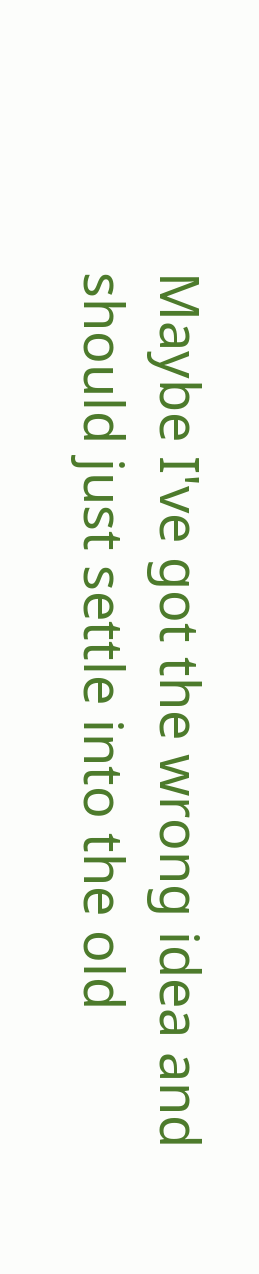Maybe I've got the wrong idea and should just settle into the old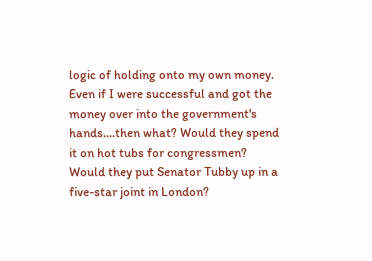logic of holding onto my own money. Even if I were successful and got the money over into the government's hands....then what? Would they spend it on hot tubs for congressmen? Would they put Senator Tubby up in a five-star joint in London?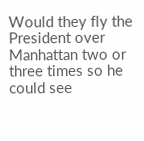Would they fly the President over Manhattan two or three times so he could see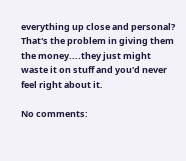everything up close and personal? That's the problem in giving them the money....they just might waste it on stuff and you'd never feel right about it.

No comments: